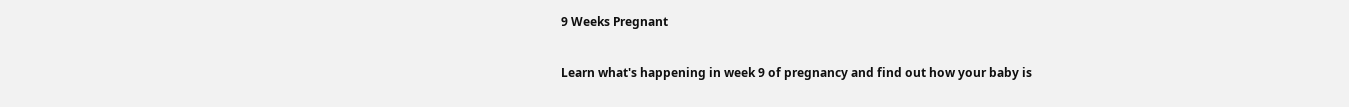9 Weeks Pregnant

Learn what's happening in week 9 of pregnancy and find out how your baby is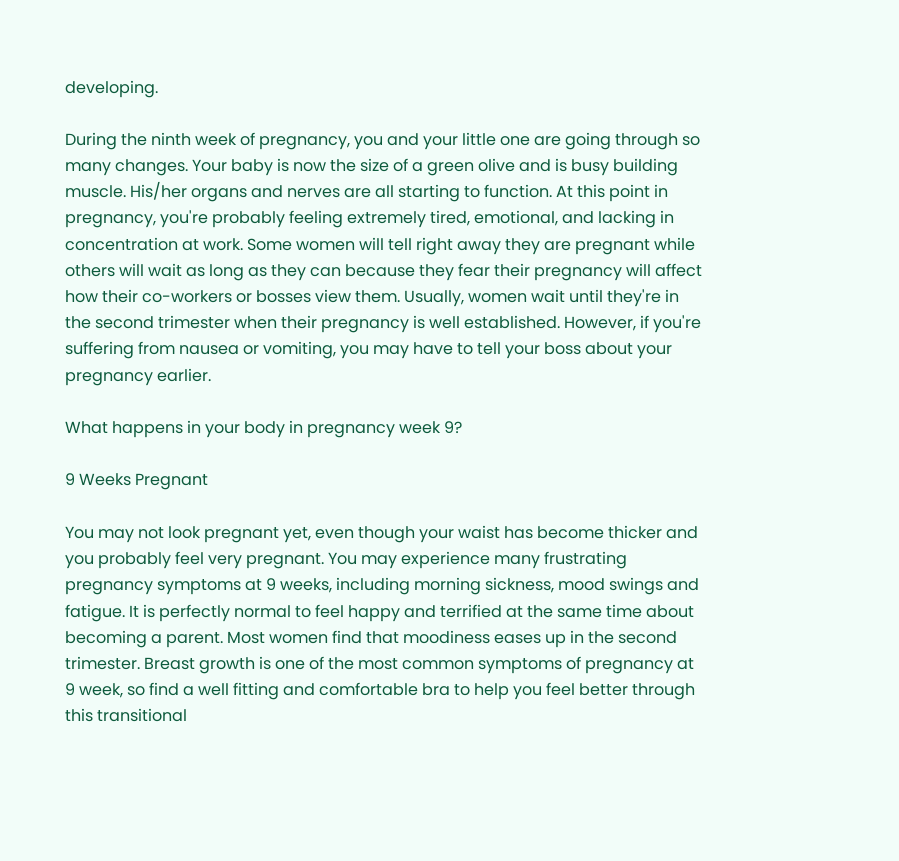developing.

During the ninth week of pregnancy, you and your little one are going through so many changes. Your baby is now the size of a green olive and is busy building muscle. His/her organs and nerves are all starting to function. At this point in pregnancy, you're probably feeling extremely tired, emotional, and lacking in concentration at work. Some women will tell right away they are pregnant while others will wait as long as they can because they fear their pregnancy will affect how their co-workers or bosses view them. Usually, women wait until they're in the second trimester when their pregnancy is well established. However, if you're suffering from nausea or vomiting, you may have to tell your boss about your pregnancy earlier.

What happens in your body in pregnancy week 9?

9 Weeks Pregnant

You may not look pregnant yet, even though your waist has become thicker and you probably feel very pregnant. You may experience many frustrating pregnancy symptoms at 9 weeks, including morning sickness, mood swings and fatigue. It is perfectly normal to feel happy and terrified at the same time about becoming a parent. Most women find that moodiness eases up in the second trimester. Breast growth is one of the most common symptoms of pregnancy at 9 week, so find a well fitting and comfortable bra to help you feel better through this transitional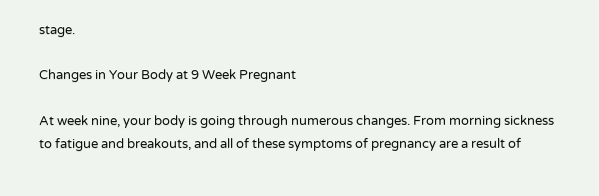stage.

Changes in Your Body at 9 Week Pregnant

At week nine, your body is going through numerous changes. From morning sickness to fatigue and breakouts, and all of these symptoms of pregnancy are a result of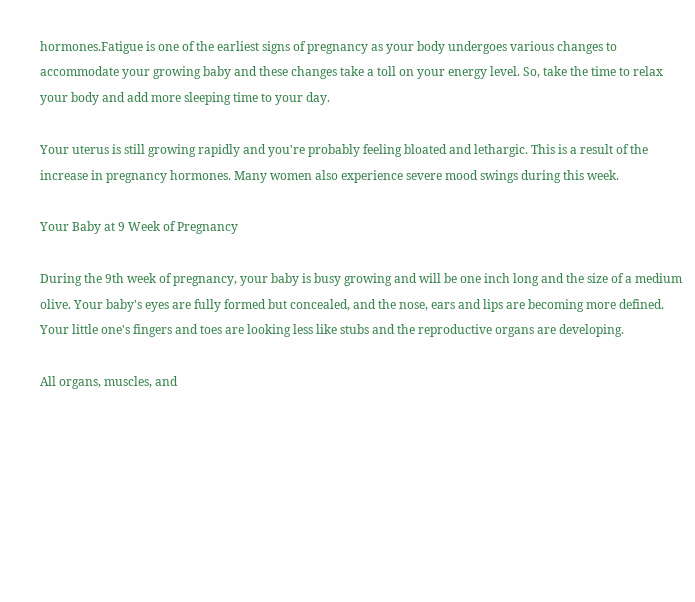hormones.Fatigue is one of the earliest signs of pregnancy as your body undergoes various changes to accommodate your growing baby and these changes take a toll on your energy level. So, take the time to relax your body and add more sleeping time to your day.

Your uterus is still growing rapidly and you're probably feeling bloated and lethargic. This is a result of the increase in pregnancy hormones. Many women also experience severe mood swings during this week.

Your Baby at 9 Week of Pregnancy

During the 9th week of pregnancy, your baby is busy growing and will be one inch long and the size of a medium olive. Your baby's eyes are fully formed but concealed, and the nose, ears and lips are becoming more defined. Your little one's fingers and toes are looking less like stubs and the reproductive organs are developing.

All organs, muscles, and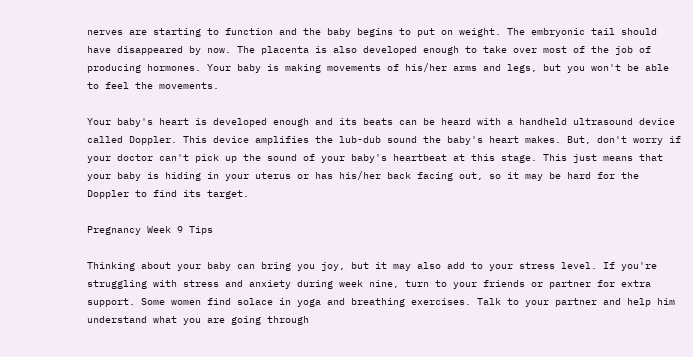nerves are starting to function and the baby begins to put on weight. The embryonic tail should have disappeared by now. The placenta is also developed enough to take over most of the job of producing hormones. Your baby is making movements of his/her arms and legs, but you won't be able to feel the movements.

Your baby's heart is developed enough and its beats can be heard with a handheld ultrasound device called Doppler. This device amplifies the lub-dub sound the baby's heart makes. But, don't worry if your doctor can't pick up the sound of your baby's heartbeat at this stage. This just means that your baby is hiding in your uterus or has his/her back facing out, so it may be hard for the Doppler to find its target.

Pregnancy Week 9 Tips

Thinking about your baby can bring you joy, but it may also add to your stress level. If you're struggling with stress and anxiety during week nine, turn to your friends or partner for extra support. Some women find solace in yoga and breathing exercises. Talk to your partner and help him understand what you are going through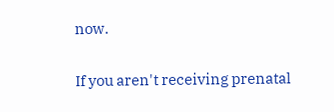now.

If you aren't receiving prenatal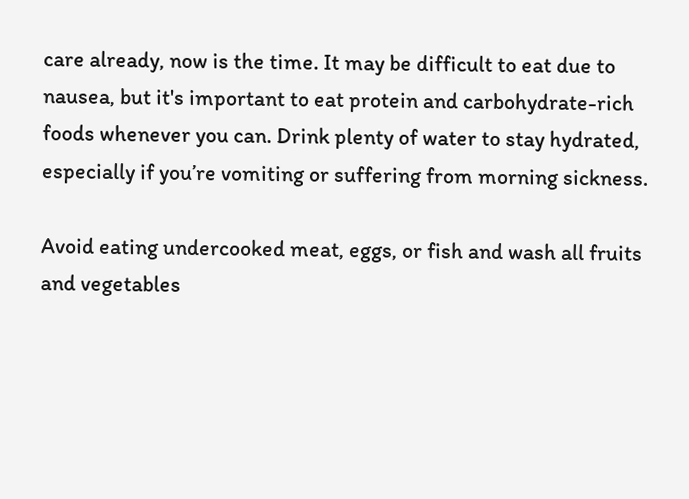care already, now is the time. It may be difficult to eat due to nausea, but it's important to eat protein and carbohydrate-rich foods whenever you can. Drink plenty of water to stay hydrated, especially if you’re vomiting or suffering from morning sickness.

Avoid eating undercooked meat, eggs, or fish and wash all fruits and vegetables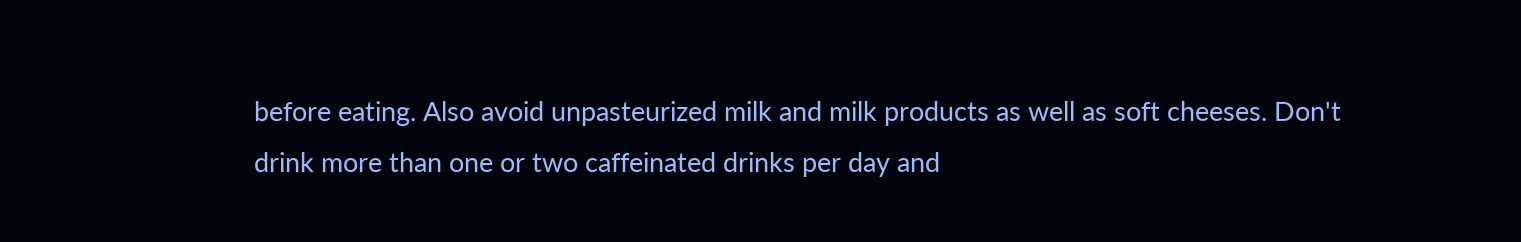before eating. Also avoid unpasteurized milk and milk products as well as soft cheeses. Don't drink more than one or two caffeinated drinks per day and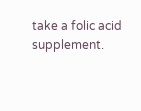take a folic acid supplement.